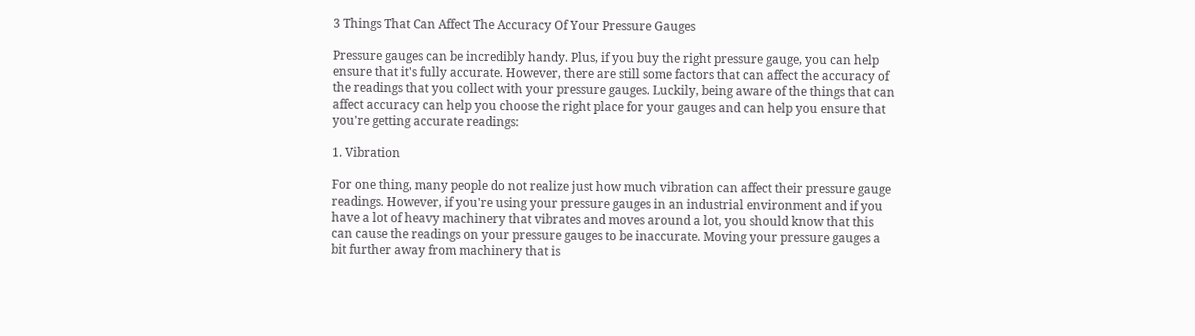3 Things That Can Affect The Accuracy Of Your Pressure Gauges

Pressure gauges can be incredibly handy. Plus, if you buy the right pressure gauge, you can help ensure that it's fully accurate. However, there are still some factors that can affect the accuracy of the readings that you collect with your pressure gauges. Luckily, being aware of the things that can affect accuracy can help you choose the right place for your gauges and can help you ensure that you're getting accurate readings:

1. Vibration

For one thing, many people do not realize just how much vibration can affect their pressure gauge readings. However, if you're using your pressure gauges in an industrial environment and if you have a lot of heavy machinery that vibrates and moves around a lot, you should know that this can cause the readings on your pressure gauges to be inaccurate. Moving your pressure gauges a bit further away from machinery that is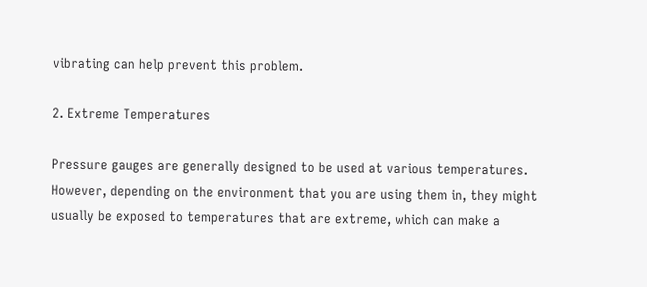vibrating can help prevent this problem.

2. Extreme Temperatures

Pressure gauges are generally designed to be used at various temperatures. However, depending on the environment that you are using them in, they might usually be exposed to temperatures that are extreme, which can make a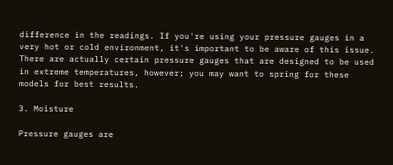difference in the readings. If you're using your pressure gauges in a very hot or cold environment, it's important to be aware of this issue. There are actually certain pressure gauges that are designed to be used in extreme temperatures, however; you may want to spring for these models for best results.

3. Moisture

Pressure gauges are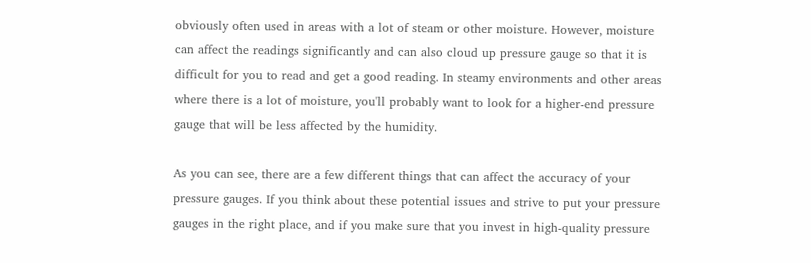obviously often used in areas with a lot of steam or other moisture. However, moisture can affect the readings significantly and can also cloud up pressure gauge so that it is difficult for you to read and get a good reading. In steamy environments and other areas where there is a lot of moisture, you'll probably want to look for a higher-end pressure gauge that will be less affected by the humidity.

As you can see, there are a few different things that can affect the accuracy of your pressure gauges. If you think about these potential issues and strive to put your pressure gauges in the right place, and if you make sure that you invest in high-quality pressure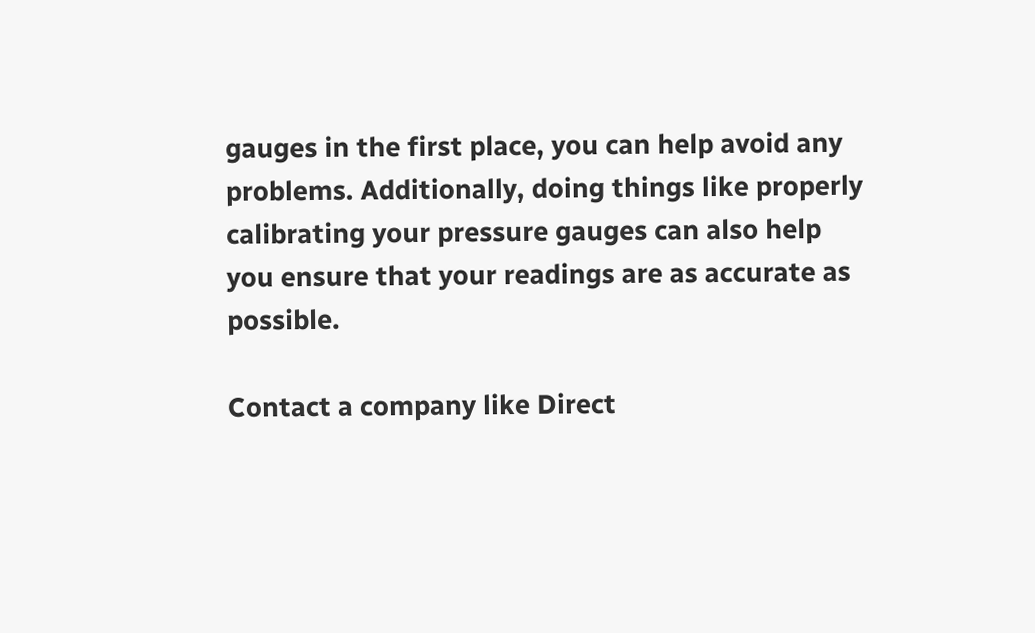gauges in the first place, you can help avoid any problems. Additionally, doing things like properly calibrating your pressure gauges can also help you ensure that your readings are as accurate as possible.

Contact a company like Direct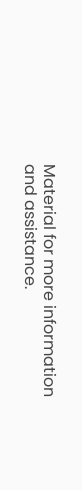Material for more information and assistance.